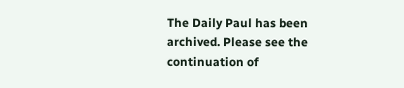The Daily Paul has been archived. Please see the continuation of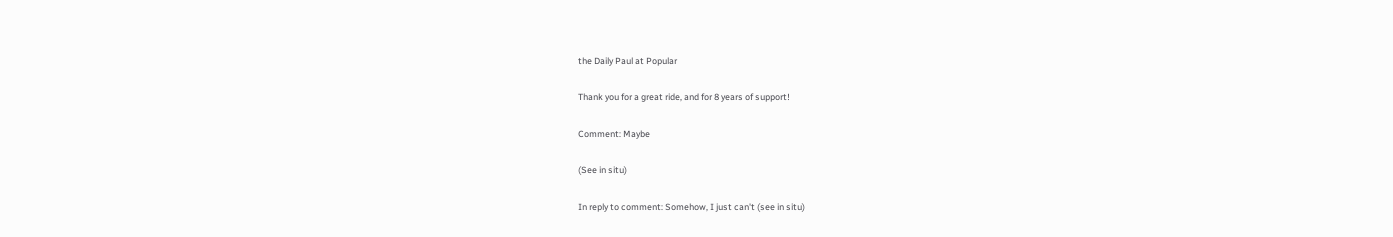the Daily Paul at Popular

Thank you for a great ride, and for 8 years of support!

Comment: Maybe

(See in situ)

In reply to comment: Somehow, I just can't (see in situ)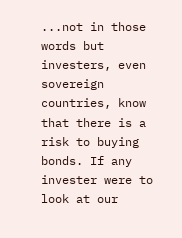...not in those words but investers, even sovereign countries, know that there is a risk to buying bonds. If any invester were to look at our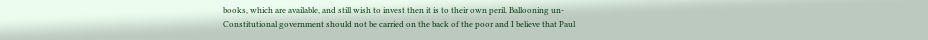books, which are available, and still wish to invest then it is to their own peril. Ballooning un-Constitutional government should not be carried on the back of the poor and I believe that Paul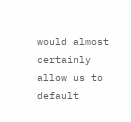would almost certainly allow us to default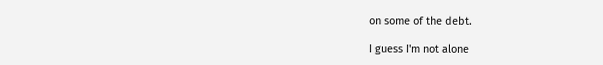on some of the debt.

I guess I'm not alone